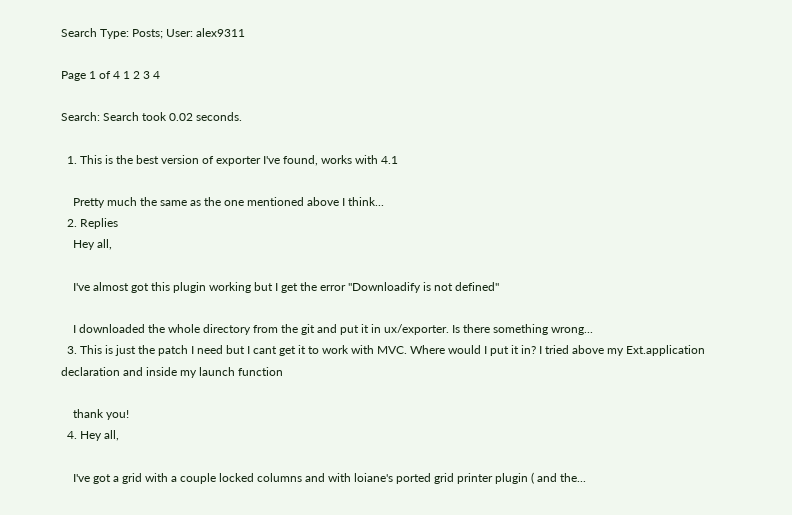Search Type: Posts; User: alex9311

Page 1 of 4 1 2 3 4

Search: Search took 0.02 seconds.

  1. This is the best version of exporter I've found, works with 4.1

    Pretty much the same as the one mentioned above I think...
  2. Replies
    Hey all,

    I've almost got this plugin working but I get the error "Downloadify is not defined"

    I downloaded the whole directory from the git and put it in ux/exporter. Is there something wrong...
  3. This is just the patch I need but I cant get it to work with MVC. Where would I put it in? I tried above my Ext.application declaration and inside my launch function

    thank you!
  4. Hey all,

    I've got a grid with a couple locked columns and with loiane's ported grid printer plugin ( and the...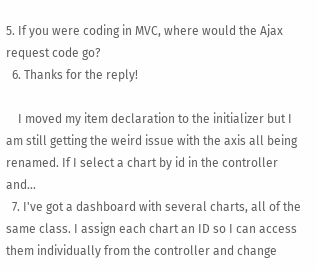5. If you were coding in MVC, where would the Ajax request code go?
  6. Thanks for the reply!

    I moved my item declaration to the initializer but I am still getting the weird issue with the axis all being renamed. If I select a chart by id in the controller and...
  7. I've got a dashboard with several charts, all of the same class. I assign each chart an ID so I can access them individually from the controller and change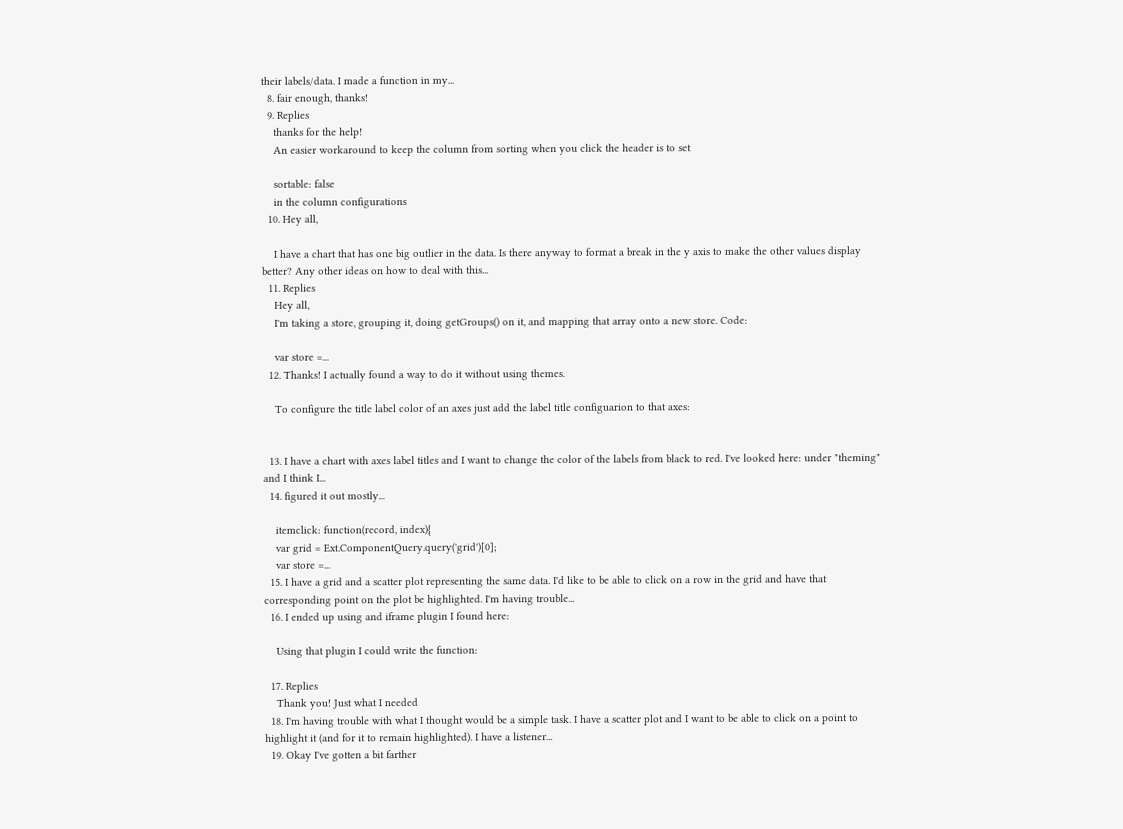their labels/data. I made a function in my...
  8. fair enough, thanks!
  9. Replies
    thanks for the help!
    An easier workaround to keep the column from sorting when you click the header is to set

    sortable: false
    in the column configurations
  10. Hey all,

    I have a chart that has one big outlier in the data. Is there anyway to format a break in the y axis to make the other values display better? Any other ideas on how to deal with this...
  11. Replies
    Hey all,
    I'm taking a store, grouping it, doing getGroups() on it, and mapping that array onto a new store. Code:

    var store =...
  12. Thanks! I actually found a way to do it without using themes.

    To configure the title label color of an axes just add the label title configuarion to that axes:


  13. I have a chart with axes label titles and I want to change the color of the labels from black to red. I've looked here: under "theming" and I think I...
  14. figured it out mostly...

    itemclick: function(record, index){
    var grid = Ext.ComponentQuery.query('grid')[0];
    var store =...
  15. I have a grid and a scatter plot representing the same data. I'd like to be able to click on a row in the grid and have that corresponding point on the plot be highlighted. I'm having trouble...
  16. I ended up using and iframe plugin I found here:

    Using that plugin I could write the function:

  17. Replies
    Thank you! Just what I needed
  18. I'm having trouble with what I thought would be a simple task. I have a scatter plot and I want to be able to click on a point to highlight it (and for it to remain highlighted). I have a listener...
  19. Okay I've gotten a bit farther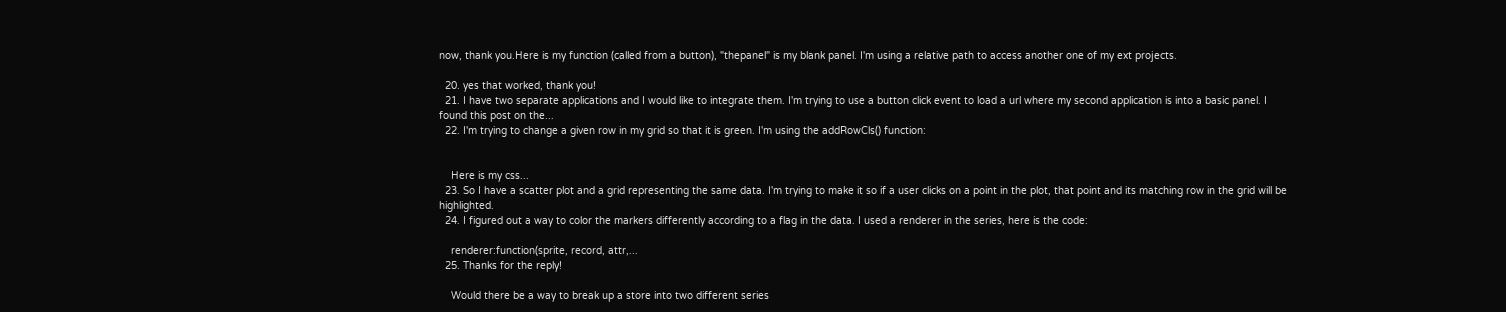now, thank you.Here is my function (called from a button), "thepanel" is my blank panel. I'm using a relative path to access another one of my ext projects.

  20. yes that worked, thank you!
  21. I have two separate applications and I would like to integrate them. I'm trying to use a button click event to load a url where my second application is into a basic panel. I found this post on the...
  22. I'm trying to change a given row in my grid so that it is green. I'm using the addRowCls() function:


    Here is my css...
  23. So I have a scatter plot and a grid representing the same data. I'm trying to make it so if a user clicks on a point in the plot, that point and its matching row in the grid will be highlighted.
  24. I figured out a way to color the markers differently according to a flag in the data. I used a renderer in the series, here is the code:

    renderer:function(sprite, record, attr,...
  25. Thanks for the reply!

    Would there be a way to break up a store into two different series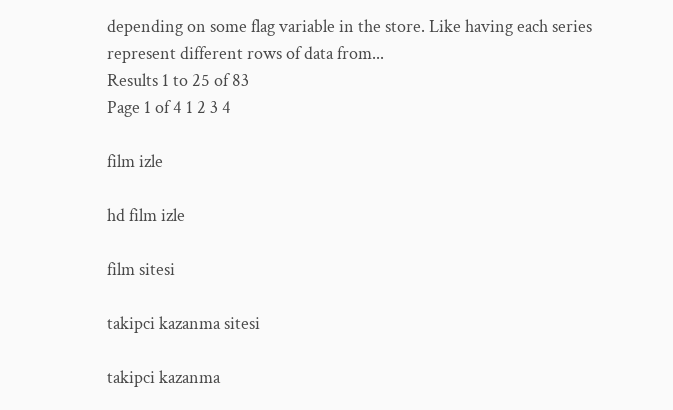depending on some flag variable in the store. Like having each series represent different rows of data from...
Results 1 to 25 of 83
Page 1 of 4 1 2 3 4

film izle

hd film izle

film sitesi

takipci kazanma sitesi

takipci kazanma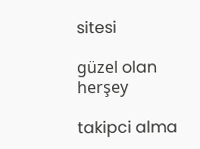sitesi

güzel olan herşey

takipci alma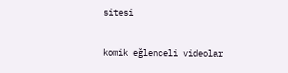sitesi

komik eğlenceli videolar